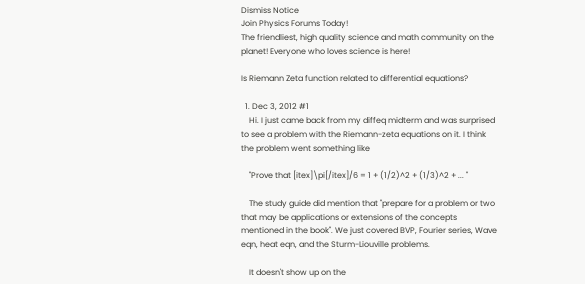Dismiss Notice
Join Physics Forums Today!
The friendliest, high quality science and math community on the planet! Everyone who loves science is here!

Is Riemann Zeta function related to differential equations?

  1. Dec 3, 2012 #1
    Hi. I just came back from my diffeq midterm and was surprised to see a problem with the Riemann-zeta equations on it. I think the problem went something like

    "Prove that [itex]\pi[/itex]/6 = 1 + (1/2)^2 + (1/3)^2 + ... "

    The study guide did mention that "prepare for a problem or two that may be applications or extensions of the concepts mentioned in the book". We just covered BVP, Fourier series, Wave eqn, heat eqn, and the Sturm-Liouville problems.

    It doesn't show up on the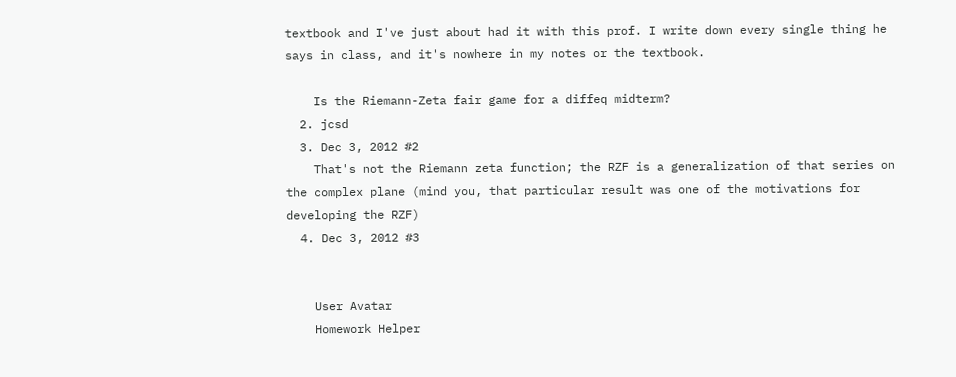textbook and I've just about had it with this prof. I write down every single thing he says in class, and it's nowhere in my notes or the textbook.

    Is the Riemann-Zeta fair game for a diffeq midterm?
  2. jcsd
  3. Dec 3, 2012 #2
    That's not the Riemann zeta function; the RZF is a generalization of that series on the complex plane (mind you, that particular result was one of the motivations for developing the RZF)
  4. Dec 3, 2012 #3


    User Avatar
    Homework Helper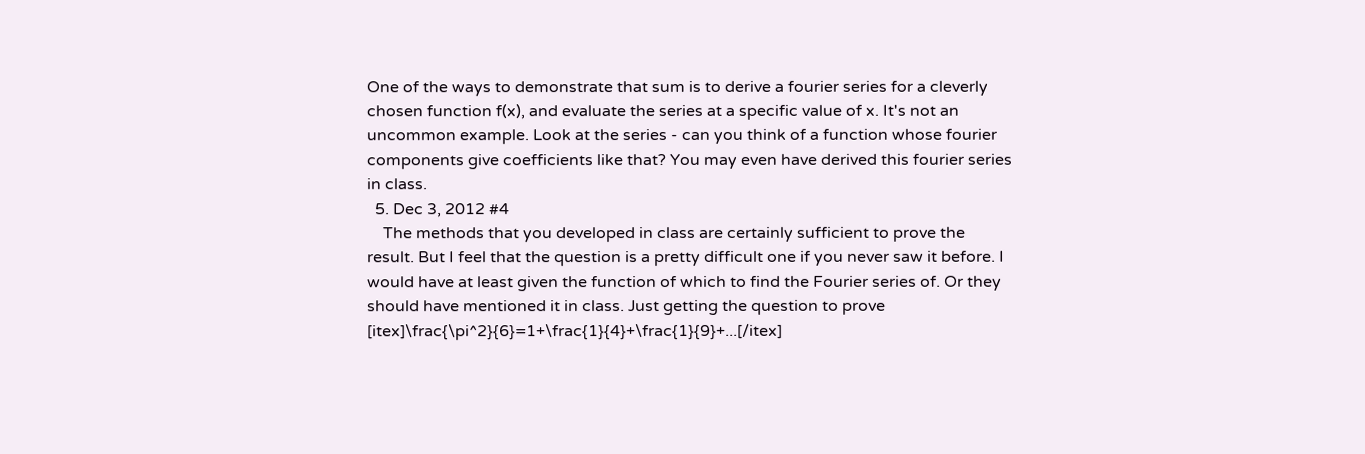One of the ways to demonstrate that sum is to derive a fourier series for a cleverly chosen function f(x), and evaluate the series at a specific value of x. It's not an uncommon example. Look at the series - can you think of a function whose fourier components give coefficients like that? You may even have derived this fourier series in class.
  5. Dec 3, 2012 #4
    The methods that you developed in class are certainly sufficient to prove the result. But I feel that the question is a pretty difficult one if you never saw it before. I would have at least given the function of which to find the Fourier series of. Or they should have mentioned it in class. Just getting the question to prove [itex]\frac{\pi^2}{6}=1+\frac{1}{4}+\frac{1}{9}+...[/itex]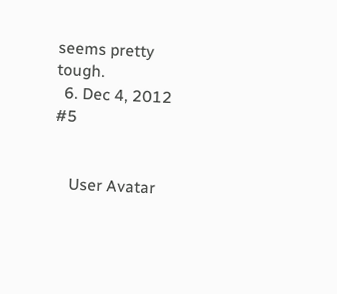seems pretty tough.
  6. Dec 4, 2012 #5


    User Avatar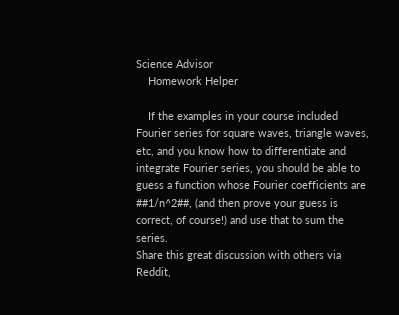Science Advisor
    Homework Helper

    If the examples in your course included Fourier series for square waves, triangle waves, etc, and you know how to differentiate and integrate Fourier series, you should be able to guess a function whose Fourier coefficients are ##1/n^2##, (and then prove your guess is correct, of course!) and use that to sum the series.
Share this great discussion with others via Reddit,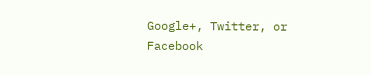Google+, Twitter, or Facebook